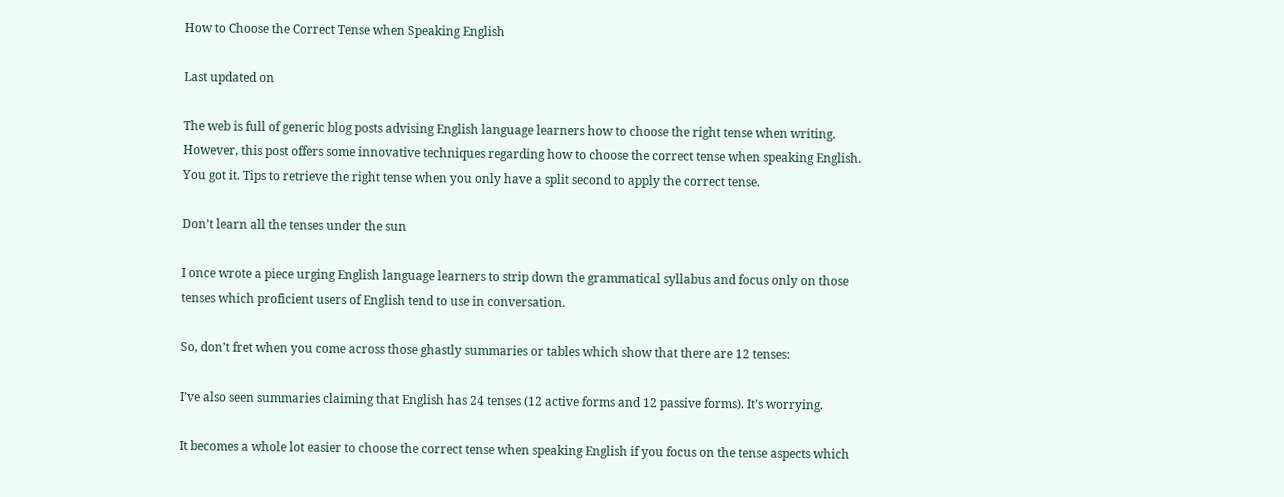How to Choose the Correct Tense when Speaking English

Last updated on

The web is full of generic blog posts advising English language learners how to choose the right tense when writing. However, this post offers some innovative techniques regarding how to choose the correct tense when speaking English. You got it. Tips to retrieve the right tense when you only have a split second to apply the correct tense.

Don’t learn all the tenses under the sun

I once wrote a piece urging English language learners to strip down the grammatical syllabus and focus only on those tenses which proficient users of English tend to use in conversation.

So, don’t fret when you come across those ghastly summaries or tables which show that there are 12 tenses:

I’ve also seen summaries claiming that English has 24 tenses (12 active forms and 12 passive forms). It’s worrying.

It becomes a whole lot easier to choose the correct tense when speaking English if you focus on the tense aspects which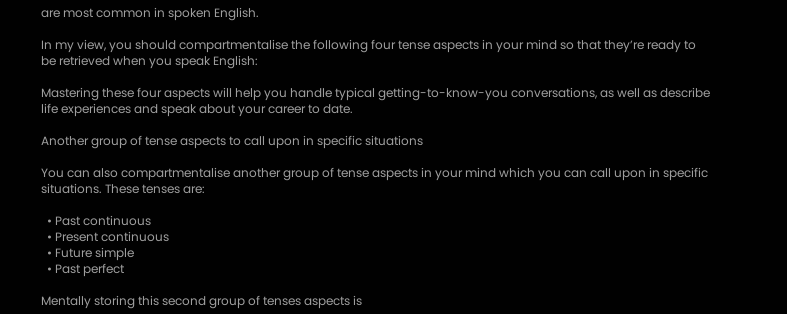are most common in spoken English.

In my view, you should compartmentalise the following four tense aspects in your mind so that they’re ready to be retrieved when you speak English:

Mastering these four aspects will help you handle typical getting-to-know-you conversations, as well as describe life experiences and speak about your career to date.

Another group of tense aspects to call upon in specific situations

You can also compartmentalise another group of tense aspects in your mind which you can call upon in specific situations. These tenses are:

  • Past continuous
  • Present continuous
  • Future simple
  • Past perfect

Mentally storing this second group of tenses aspects is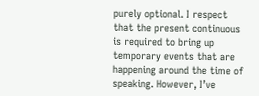purely optional. I respect that the present continuous is required to bring up temporary events that are happening around the time of speaking. However, I’ve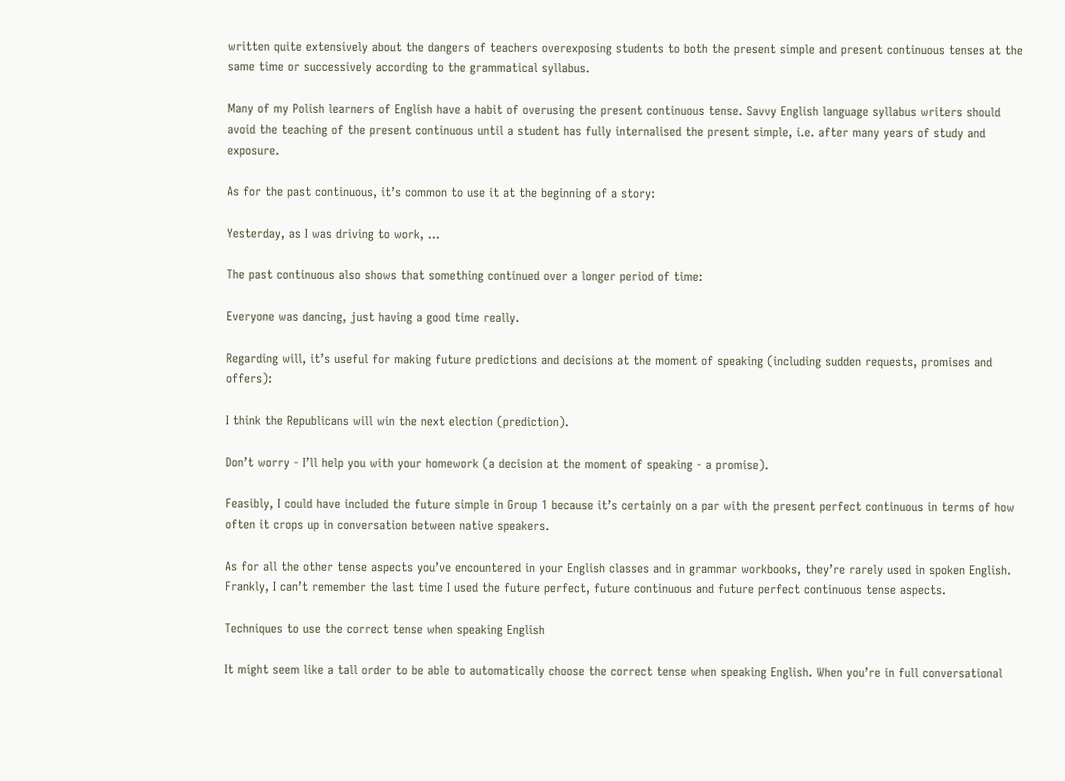written quite extensively about the dangers of teachers overexposing students to both the present simple and present continuous tenses at the same time or successively according to the grammatical syllabus.

Many of my Polish learners of English have a habit of overusing the present continuous tense. Savvy English language syllabus writers should avoid the teaching of the present continuous until a student has fully internalised the present simple, i.e. after many years of study and exposure.

As for the past continuous, it’s common to use it at the beginning of a story:

Yesterday, as I was driving to work, …

The past continuous also shows that something continued over a longer period of time:

Everyone was dancing, just having a good time really.

Regarding will, it’s useful for making future predictions and decisions at the moment of speaking (including sudden requests, promises and offers):

I think the Republicans will win the next election (prediction).

Don’t worry - I’ll help you with your homework (a decision at the moment of speaking - a promise).

Feasibly, I could have included the future simple in Group 1 because it’s certainly on a par with the present perfect continuous in terms of how often it crops up in conversation between native speakers.

As for all the other tense aspects you’ve encountered in your English classes and in grammar workbooks, they’re rarely used in spoken English. Frankly, I can’t remember the last time I used the future perfect, future continuous and future perfect continuous tense aspects.

Techniques to use the correct tense when speaking English

It might seem like a tall order to be able to automatically choose the correct tense when speaking English. When you’re in full conversational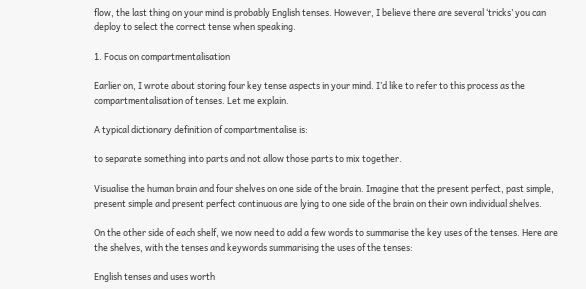flow, the last thing on your mind is probably English tenses. However, I believe there are several ‘tricks’ you can deploy to select the correct tense when speaking.

1. Focus on compartmentalisation

Earlier on, I wrote about storing four key tense aspects in your mind. I’d like to refer to this process as the compartmentalisation of tenses. Let me explain.

A typical dictionary definition of compartmentalise is:

to separate something into parts and not allow those parts to mix together.

Visualise the human brain and four shelves on one side of the brain. Imagine that the present perfect, past simple, present simple and present perfect continuous are lying to one side of the brain on their own individual shelves.

On the other side of each shelf, we now need to add a few words to summarise the key uses of the tenses. Here are the shelves, with the tenses and keywords summarising the uses of the tenses:

English tenses and uses worth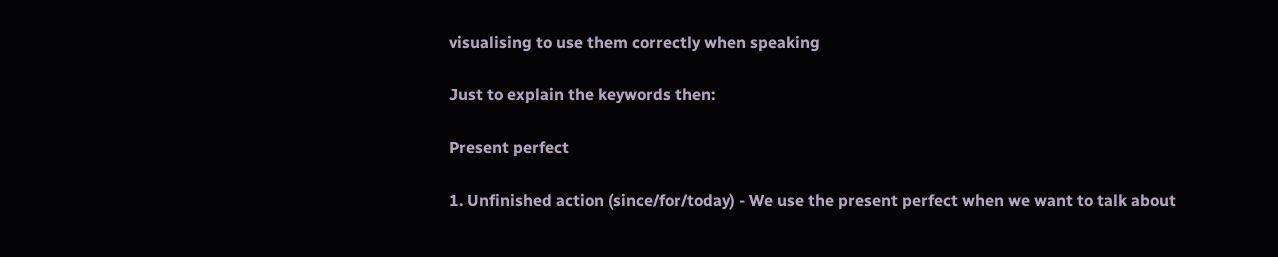visualising to use them correctly when speaking

Just to explain the keywords then:

Present perfect

1. Unfinished action (since/for/today) - We use the present perfect when we want to talk about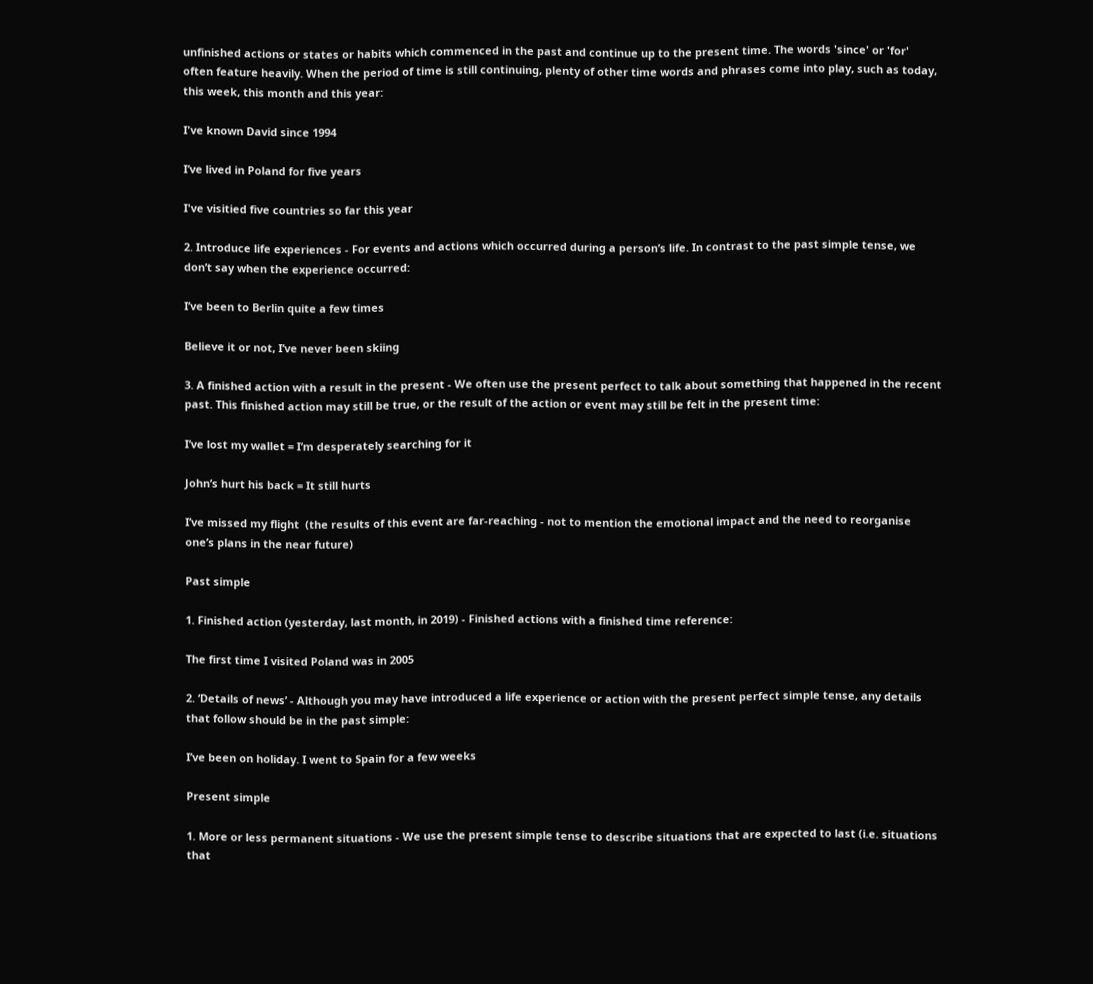unfinished actions or states or habits which commenced in the past and continue up to the present time. The words 'since' or 'for' often feature heavily. When the period of time is still continuing, plenty of other time words and phrases come into play, such as today, this week, this month and this year:

I've known David since 1994

I’ve lived in Poland for five years

I've visitied five countries so far this year

2. Introduce life experiences - For events and actions which occurred during a person’s life. In contrast to the past simple tense, we don’t say when the experience occurred:

I’ve been to Berlin quite a few times

Believe it or not, I’ve never been skiing

3. A finished action with a result in the present - We often use the present perfect to talk about something that happened in the recent past. This finished action may still be true, or the result of the action or event may still be felt in the present time:

I’ve lost my wallet = I’m desperately searching for it

John’s hurt his back = It still hurts

I’ve missed my flight  (the results of this event are far-reaching - not to mention the emotional impact and the need to reorganise one’s plans in the near future)

Past simple

1. Finished action (yesterday, last month, in 2019) - Finished actions with a finished time reference:

The first time I visited Poland was in 2005

2. ‘Details of news’ - Although you may have introduced a life experience or action with the present perfect simple tense, any details that follow should be in the past simple:

I’ve been on holiday. I went to Spain for a few weeks

Present simple

1. More or less permanent situations - We use the present simple tense to describe situations that are expected to last (i.e. situations that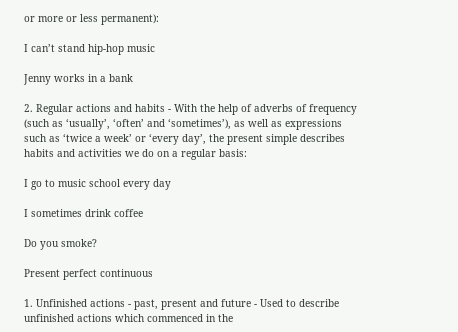or more or less permanent):

I can’t stand hip-hop music

Jenny works in a bank

2. Regular actions and habits - With the help of adverbs of frequency (such as ‘usually’, ‘often’ and ‘sometimes’), as well as expressions such as ‘twice a week’ or ‘every day’, the present simple describes habits and activities we do on a regular basis:

I go to music school every day

I sometimes drink coffee

Do you smoke?

Present perfect continuous

1. Unfinished actions - past, present and future - Used to describe unfinished actions which commenced in the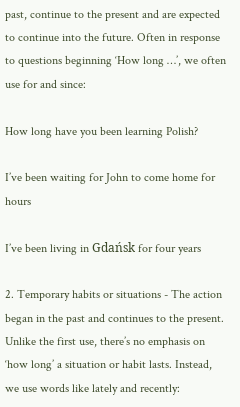past, continue to the present and are expected to continue into the future. Often in response to questions beginning ‘How long …’, we often use for and since:

How long have you been learning Polish?

I’ve been waiting for John to come home for hours

I’ve been living in Gdańsk for four years

2. Temporary habits or situations - The action began in the past and continues to the present. Unlike the first use, there’s no emphasis on ‘how long’ a situation or habit lasts. Instead, we use words like lately and recently: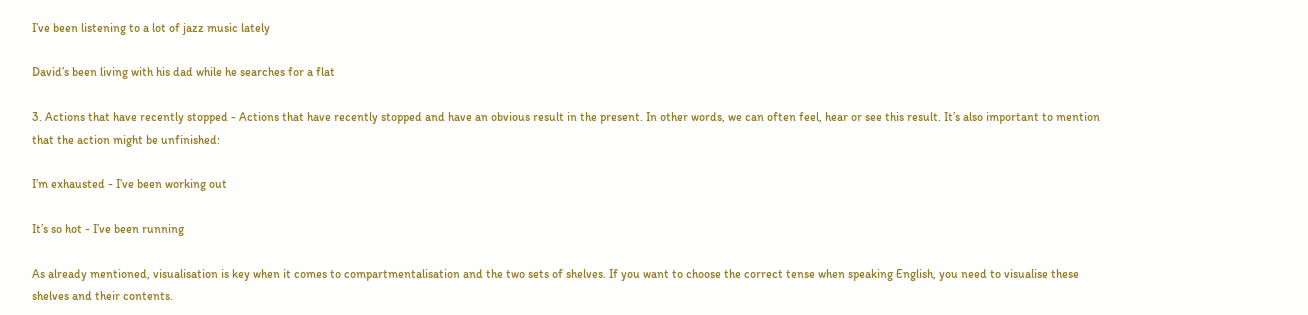I’ve been listening to a lot of jazz music lately

David’s been living with his dad while he searches for a flat

3. Actions that have recently stopped - Actions that have recently stopped and have an obvious result in the present. In other words, we can often feel, hear or see this result. It’s also important to mention that the action might be unfinished:

I’m exhausted - I’ve been working out

It’s so hot - I’ve been running

As already mentioned, visualisation is key when it comes to compartmentalisation and the two sets of shelves. If you want to choose the correct tense when speaking English, you need to visualise these shelves and their contents.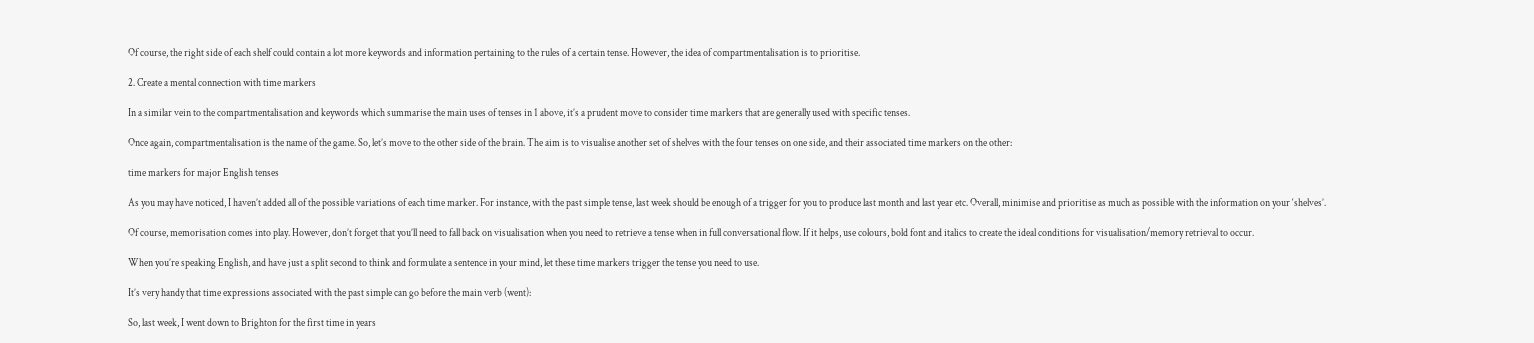Of course, the right side of each shelf could contain a lot more keywords and information pertaining to the rules of a certain tense. However, the idea of compartmentalisation is to prioritise.

2. Create a mental connection with time markers

In a similar vein to the compartmentalisation and keywords which summarise the main uses of tenses in 1 above, it’s a prudent move to consider time markers that are generally used with specific tenses.

Once again, compartmentalisation is the name of the game. So, let’s move to the other side of the brain. The aim is to visualise another set of shelves with the four tenses on one side, and their associated time markers on the other:

time markers for major English tenses

As you may have noticed, I haven’t added all of the possible variations of each time marker. For instance, with the past simple tense, last week should be enough of a trigger for you to produce last month and last year etc. Overall, minimise and prioritise as much as possible with the information on your ‘shelves’.

Of course, memorisation comes into play. However, don’t forget that you’ll need to fall back on visualisation when you need to retrieve a tense when in full conversational flow. If it helps, use colours, bold font and italics to create the ideal conditions for visualisation/memory retrieval to occur.

When you’re speaking English, and have just a split second to think and formulate a sentence in your mind, let these time markers trigger the tense you need to use.

It’s very handy that time expressions associated with the past simple can go before the main verb (went):

So, last week, I went down to Brighton for the first time in years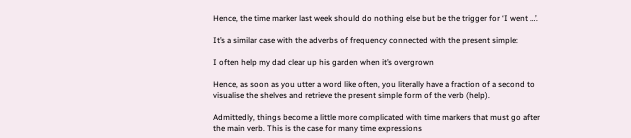Hence, the time marker last week should do nothing else but be the trigger for ‘I went …’.

It’s a similar case with the adverbs of frequency connected with the present simple:

I often help my dad clear up his garden when it’s overgrown

Hence, as soon as you utter a word like often, you literally have a fraction of a second to visualise the shelves and retrieve the present simple form of the verb (help).

Admittedly, things become a little more complicated with time markers that must go after the main verb. This is the case for many time expressions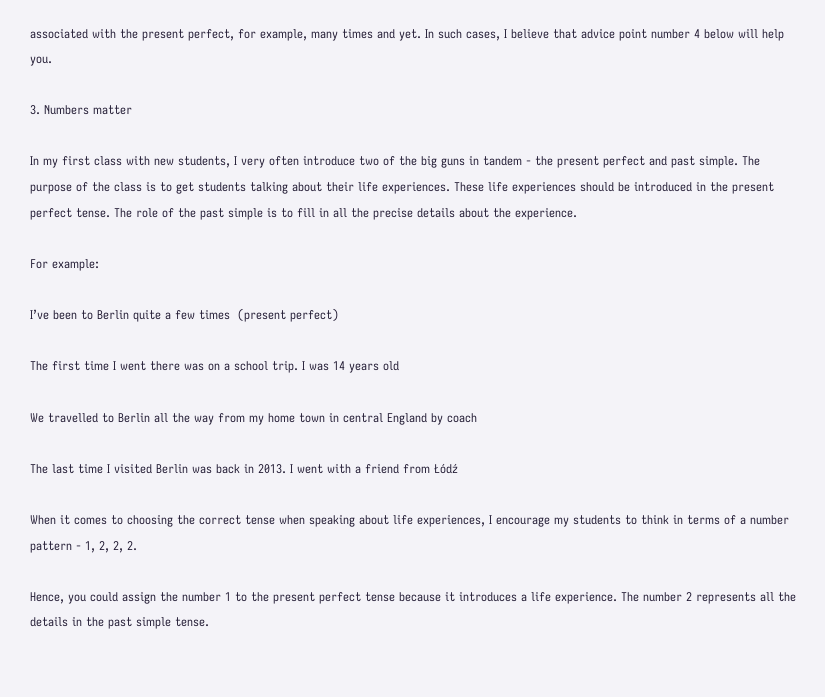associated with the present perfect, for example, many times and yet. In such cases, I believe that advice point number 4 below will help you.

3. Numbers matter

In my first class with new students, I very often introduce two of the big guns in tandem - the present perfect and past simple. The purpose of the class is to get students talking about their life experiences. These life experiences should be introduced in the present perfect tense. The role of the past simple is to fill in all the precise details about the experience.

For example:

I’ve been to Berlin quite a few times  (present perfect)

The first time I went there was on a school trip. I was 14 years old

We travelled to Berlin all the way from my home town in central England by coach

The last time I visited Berlin was back in 2013. I went with a friend from Łódź

When it comes to choosing the correct tense when speaking about life experiences, I encourage my students to think in terms of a number pattern - 1, 2, 2, 2.

Hence, you could assign the number 1 to the present perfect tense because it introduces a life experience. The number 2 represents all the details in the past simple tense.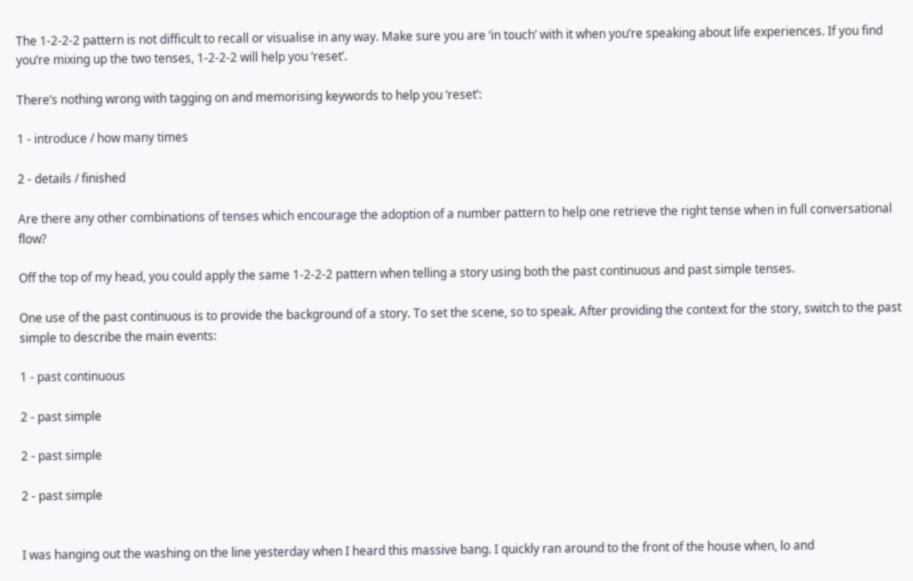The 1-2-2-2 pattern is not difficult to recall or visualise in any way. Make sure you are ‘in touch’ with it when you’re speaking about life experiences. If you find you’re mixing up the two tenses, 1-2-2-2 will help you ‘reset’.

There’s nothing wrong with tagging on and memorising keywords to help you ‘reset’:

1 - introduce / how many times

2 - details / finished

Are there any other combinations of tenses which encourage the adoption of a number pattern to help one retrieve the right tense when in full conversational flow?

Off the top of my head, you could apply the same 1-2-2-2 pattern when telling a story using both the past continuous and past simple tenses.

One use of the past continuous is to provide the background of a story. To set the scene, so to speak. After providing the context for the story, switch to the past simple to describe the main events:

1 - past continuous

2 - past simple

2 - past simple

2 - past simple


I was hanging out the washing on the line yesterday when I heard this massive bang. I quickly ran around to the front of the house when, lo and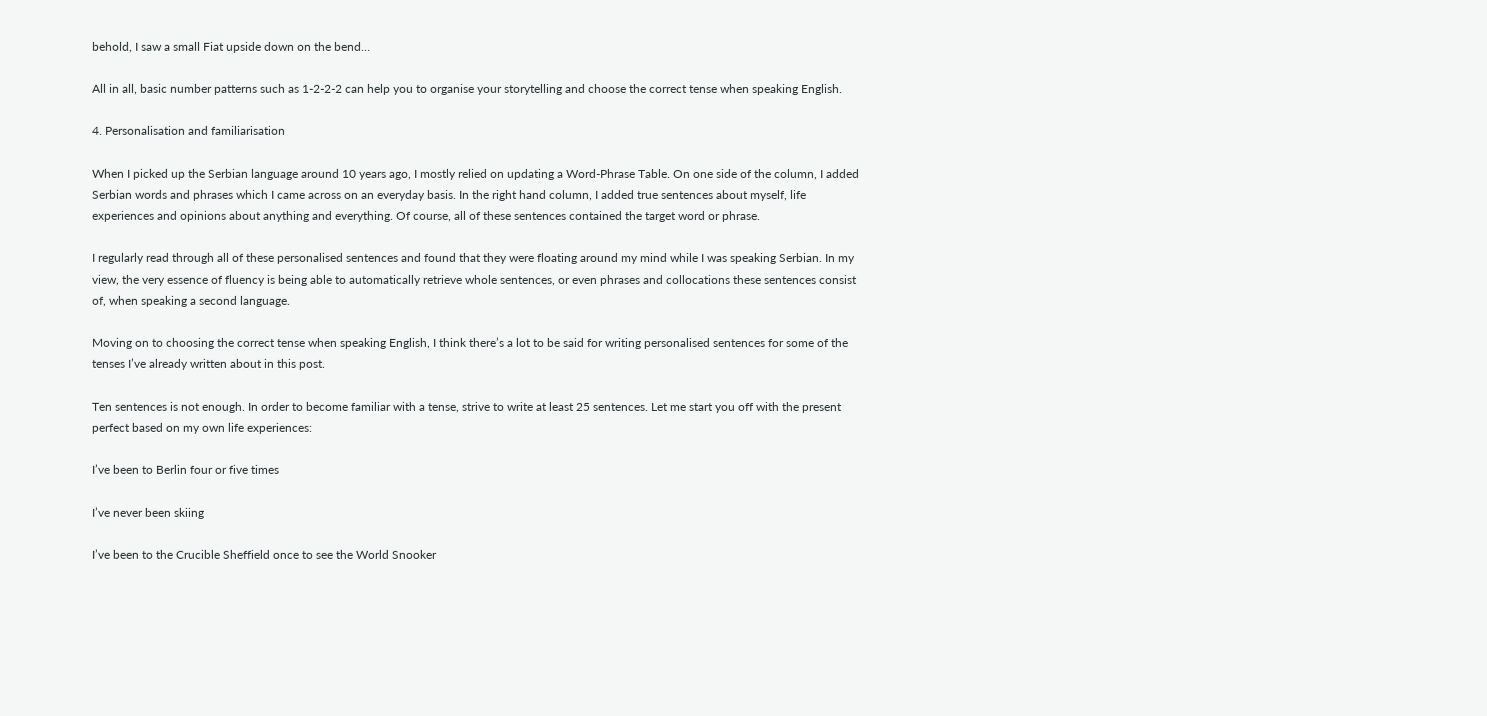behold, I saw a small Fiat upside down on the bend…

All in all, basic number patterns such as 1-2-2-2 can help you to organise your storytelling and choose the correct tense when speaking English.

4. Personalisation and familiarisation

When I picked up the Serbian language around 10 years ago, I mostly relied on updating a Word-Phrase Table. On one side of the column, I added Serbian words and phrases which I came across on an everyday basis. In the right hand column, I added true sentences about myself, life experiences and opinions about anything and everything. Of course, all of these sentences contained the target word or phrase.

I regularly read through all of these personalised sentences and found that they were floating around my mind while I was speaking Serbian. In my view, the very essence of fluency is being able to automatically retrieve whole sentences, or even phrases and collocations these sentences consist of, when speaking a second language.

Moving on to choosing the correct tense when speaking English, I think there’s a lot to be said for writing personalised sentences for some of the tenses I’ve already written about in this post.

Ten sentences is not enough. In order to become familiar with a tense, strive to write at least 25 sentences. Let me start you off with the present perfect based on my own life experiences:

I’ve been to Berlin four or five times

I’ve never been skiing

I’ve been to the Crucible Sheffield once to see the World Snooker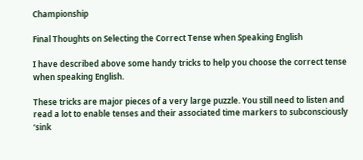Championship

Final Thoughts on Selecting the Correct Tense when Speaking English

I have described above some handy tricks to help you choose the correct tense when speaking English.

These tricks are major pieces of a very large puzzle. You still need to listen and read a lot to enable tenses and their associated time markers to subconsciously ‘sink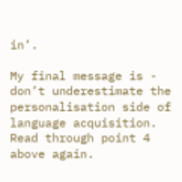in’.

My final message is - don’t underestimate the personalisation side of language acquisition. Read through point 4 above again.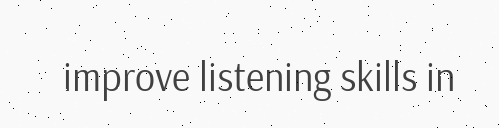improve listening skills in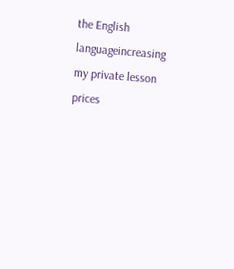the English languageincreasing my private lesson prices